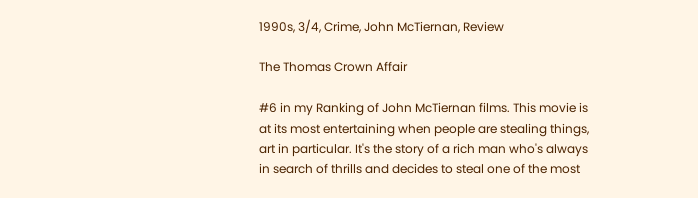1990s, 3/4, Crime, John McTiernan, Review

The Thomas Crown Affair

#6 in my Ranking of John McTiernan films. This movie is at its most entertaining when people are stealing things, art in particular. It's the story of a rich man who's always in search of thrills and decides to steal one of the most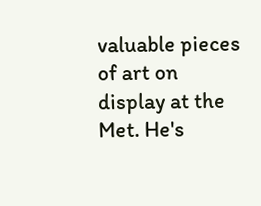valuable pieces of art on display at the Met. He's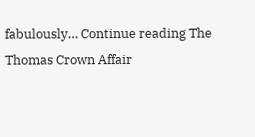fabulously… Continue reading The Thomas Crown Affair